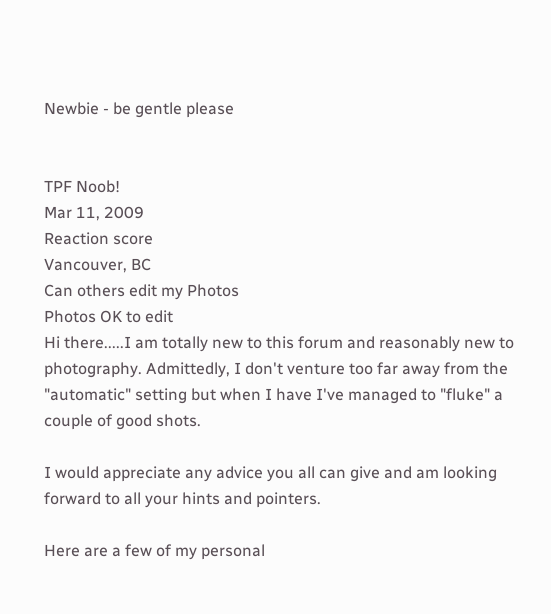Newbie - be gentle please


TPF Noob!
Mar 11, 2009
Reaction score
Vancouver, BC
Can others edit my Photos
Photos OK to edit
Hi there.....I am totally new to this forum and reasonably new to photography. Admittedly, I don't venture too far away from the "automatic" setting but when I have I've managed to "fluke" a couple of good shots.

I would appreciate any advice you all can give and am looking forward to all your hints and pointers.

Here are a few of my personal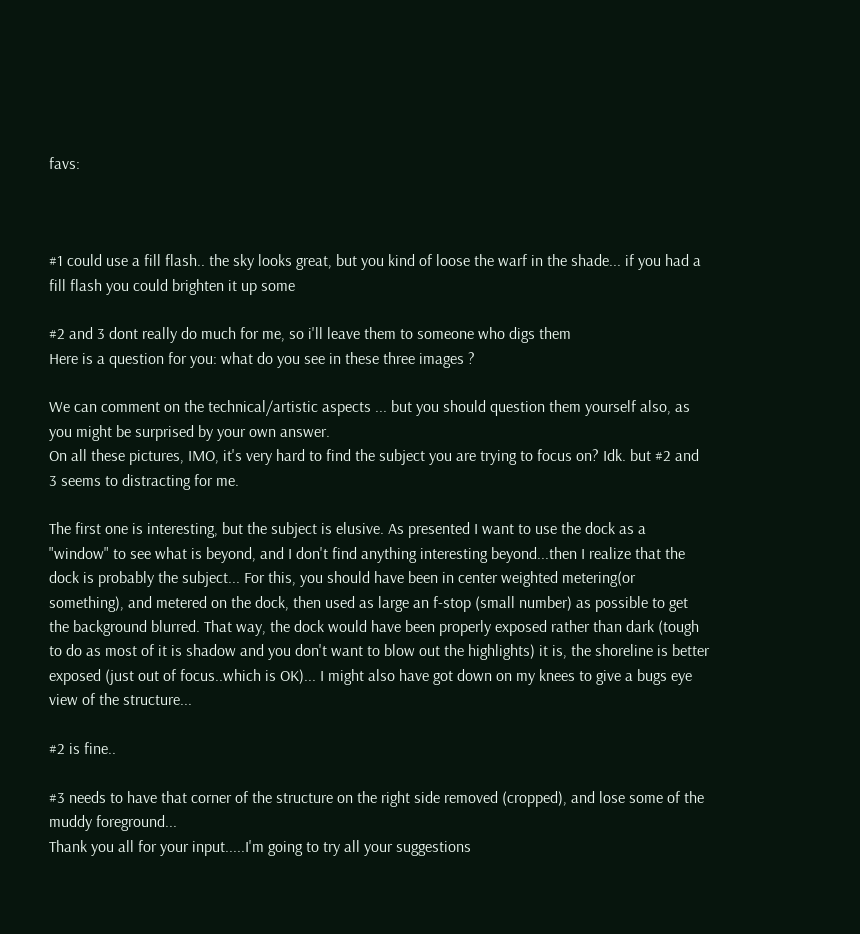favs:



#1 could use a fill flash.. the sky looks great, but you kind of loose the warf in the shade... if you had a fill flash you could brighten it up some

#2 and 3 dont really do much for me, so i'll leave them to someone who digs them
Here is a question for you: what do you see in these three images ?

We can comment on the technical/artistic aspects ... but you should question them yourself also, as you might be surprised by your own answer.
On all these pictures, IMO, it's very hard to find the subject you are trying to focus on? Idk. but #2 and 3 seems to distracting for me.

The first one is interesting, but the subject is elusive. As presented I want to use the dock as a "window" to see what is beyond, and I don't find anything interesting beyond...then I realize that the dock is probably the subject... For this, you should have been in center weighted metering(or something), and metered on the dock, then used as large an f-stop (small number) as possible to get the background blurred. That way, the dock would have been properly exposed rather than dark (tough to do as most of it is shadow and you don't want to blow out the highlights) it is, the shoreline is better exposed (just out of focus..which is OK)... I might also have got down on my knees to give a bugs eye view of the structure...

#2 is fine..

#3 needs to have that corner of the structure on the right side removed (cropped), and lose some of the muddy foreground...
Thank you all for your input.....I'm going to try all your suggestions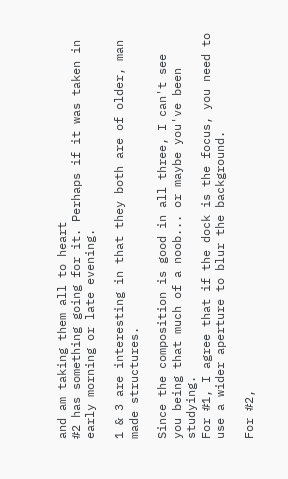and am taking them all to heart
#2 has something going for it. Perhaps if it was taken in early morning or late evening.

1 & 3 are interesting in that they both are of older, man made structures.

Since the composition is good in all three, I can't see you being that much of a noob... or maybe you've been studying.
For #1, I agree that if the dock is the focus, you need to use a wider aperture to blur the background.

For #2,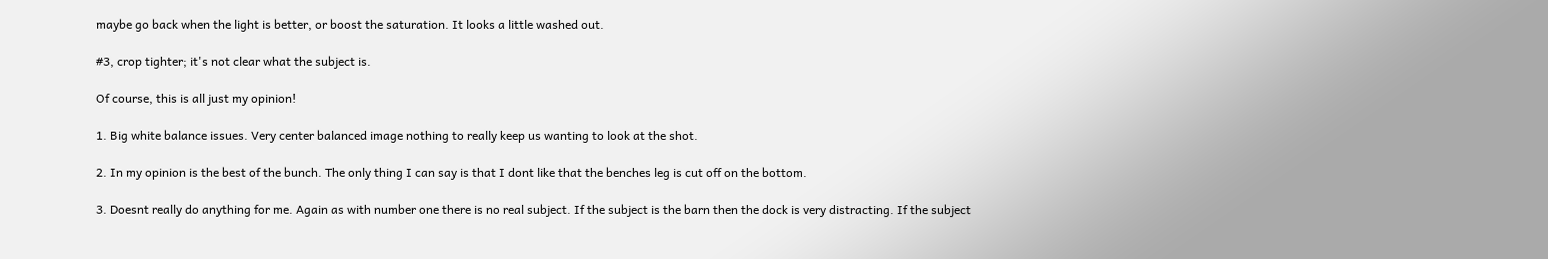maybe go back when the light is better, or boost the saturation. It looks a little washed out.

#3, crop tighter; it's not clear what the subject is.

Of course, this is all just my opinion!

1. Big white balance issues. Very center balanced image nothing to really keep us wanting to look at the shot.

2. In my opinion is the best of the bunch. The only thing I can say is that I dont like that the benches leg is cut off on the bottom.

3. Doesnt really do anything for me. Again as with number one there is no real subject. If the subject is the barn then the dock is very distracting. If the subject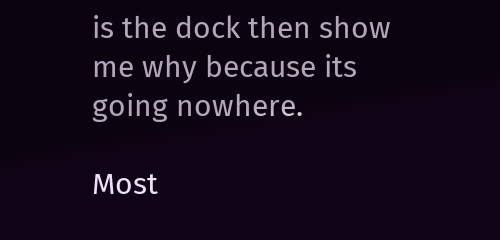is the dock then show me why because its going nowhere.

Most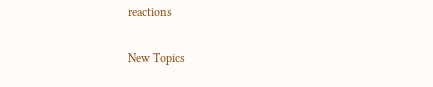reactions

New Topics